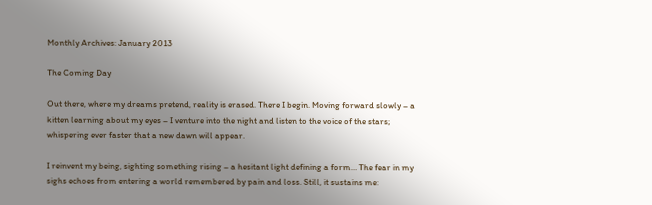Monthly Archives: January 2013

The Coming Day

Out there, where my dreams pretend, reality is erased. There I begin. Moving forward slowly – a kitten learning about my eyes – I venture into the night and listen to the voice of the stars; whispering ever faster that a new dawn will appear.

I reinvent my being, sighting something rising – a hesitant light defining a form… The fear in my sighs echoes from entering a world remembered by pain and loss. Still, it sustains me: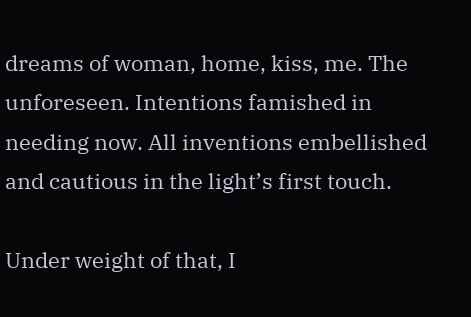dreams of woman, home, kiss, me. The unforeseen. Intentions famished in needing now. All inventions embellished and cautious in the light’s first touch.

Under weight of that, I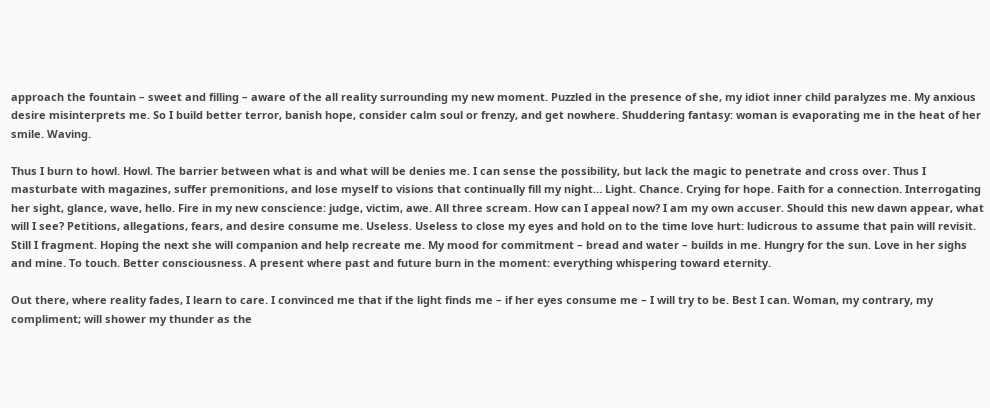approach the fountain – sweet and filling – aware of the all reality surrounding my new moment. Puzzled in the presence of she, my idiot inner child paralyzes me. My anxious desire misinterprets me. So I build better terror, banish hope, consider calm soul or frenzy, and get nowhere. Shuddering fantasy: woman is evaporating me in the heat of her smile. Waving.

Thus I burn to howl. Howl. The barrier between what is and what will be denies me. I can sense the possibility, but lack the magic to penetrate and cross over. Thus I masturbate with magazines, suffer premonitions, and lose myself to visions that continually fill my night… Light. Chance. Crying for hope. Faith for a connection. Interrogating her sight, glance, wave, hello. Fire in my new conscience: judge, victim, awe. All three scream. How can I appeal now? I am my own accuser. Should this new dawn appear, what will I see? Petitions, allegations, fears, and desire consume me. Useless. Useless to close my eyes and hold on to the time love hurt: ludicrous to assume that pain will revisit. Still I fragment. Hoping the next she will companion and help recreate me. My mood for commitment – bread and water – builds in me. Hungry for the sun. Love in her sighs and mine. To touch. Better consciousness. A present where past and future burn in the moment: everything whispering toward eternity.

Out there, where reality fades, I learn to care. I convinced me that if the light finds me – if her eyes consume me – I will try to be. Best I can. Woman, my contrary, my compliment; will shower my thunder as the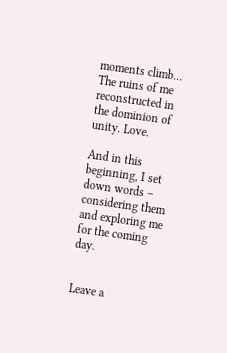moments climb… The ruins of me reconstructed in the dominion of unity. Love.

And in this beginning, I set down words – considering them and exploring me for the coming day.


Leave a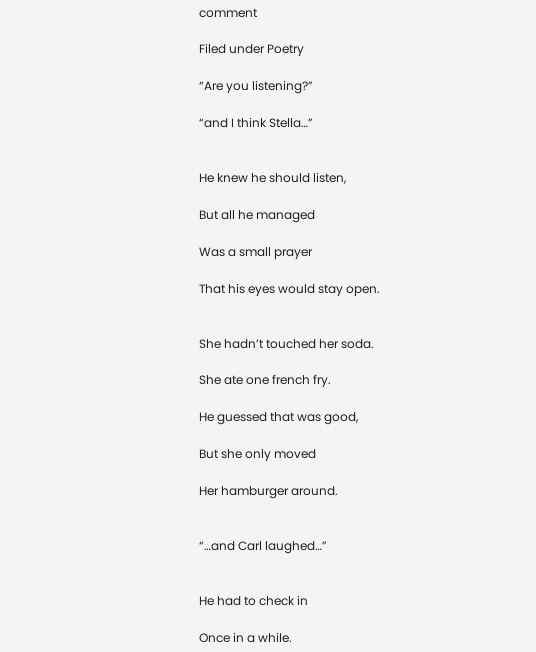comment

Filed under Poetry

“Are you listening?”

“and I think Stella…”


He knew he should listen,

But all he managed

Was a small prayer

That his eyes would stay open.


She hadn’t touched her soda.

She ate one french fry.

He guessed that was good,

But she only moved

Her hamburger around.


“…and Carl laughed…”


He had to check in

Once in a while.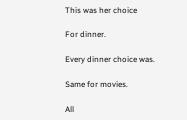This was her choice

For dinner.

Every dinner choice was.

Same for movies.

All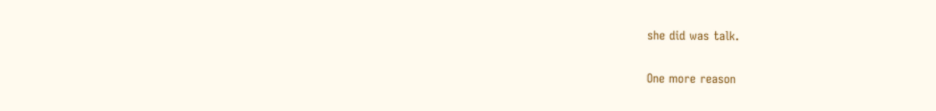she did was talk.

One more reason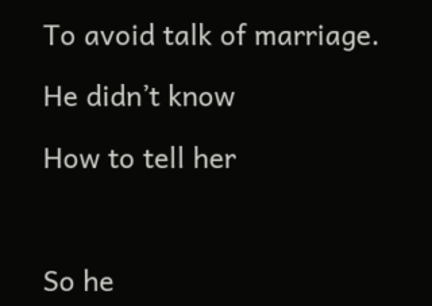To avoid talk of marriage.

He didn’t know

How to tell her



So he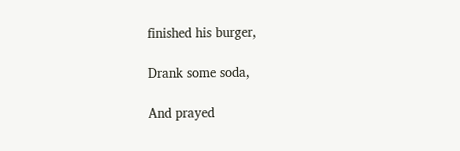finished his burger,

Drank some soda,

And prayed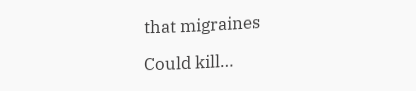that migraines

Could kill…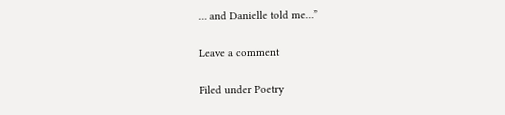… and Danielle told me…”

Leave a comment

Filed under Poetry